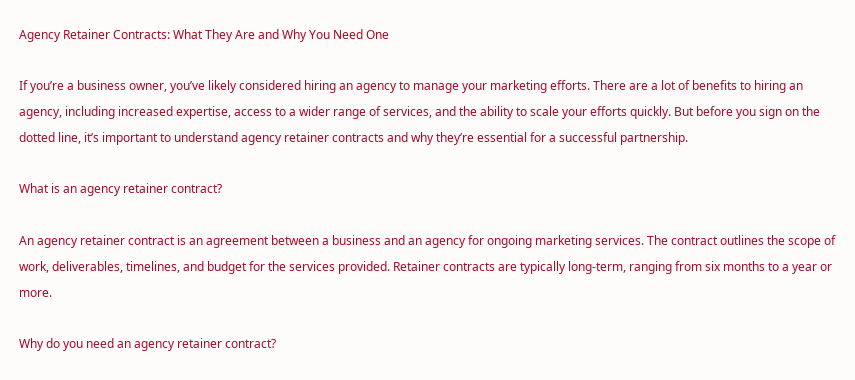Agency Retainer Contracts: What They Are and Why You Need One

If you’re a business owner, you’ve likely considered hiring an agency to manage your marketing efforts. There are a lot of benefits to hiring an agency, including increased expertise, access to a wider range of services, and the ability to scale your efforts quickly. But before you sign on the dotted line, it’s important to understand agency retainer contracts and why they’re essential for a successful partnership.

What is an agency retainer contract?

An agency retainer contract is an agreement between a business and an agency for ongoing marketing services. The contract outlines the scope of work, deliverables, timelines, and budget for the services provided. Retainer contracts are typically long-term, ranging from six months to a year or more.

Why do you need an agency retainer contract?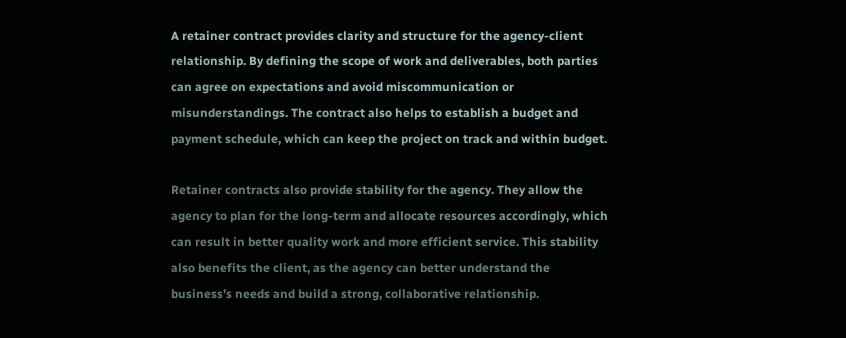A retainer contract provides clarity and structure for the agency-client relationship. By defining the scope of work and deliverables, both parties can agree on expectations and avoid miscommunication or misunderstandings. The contract also helps to establish a budget and payment schedule, which can keep the project on track and within budget.

Retainer contracts also provide stability for the agency. They allow the agency to plan for the long-term and allocate resources accordingly, which can result in better quality work and more efficient service. This stability also benefits the client, as the agency can better understand the business’s needs and build a strong, collaborative relationship.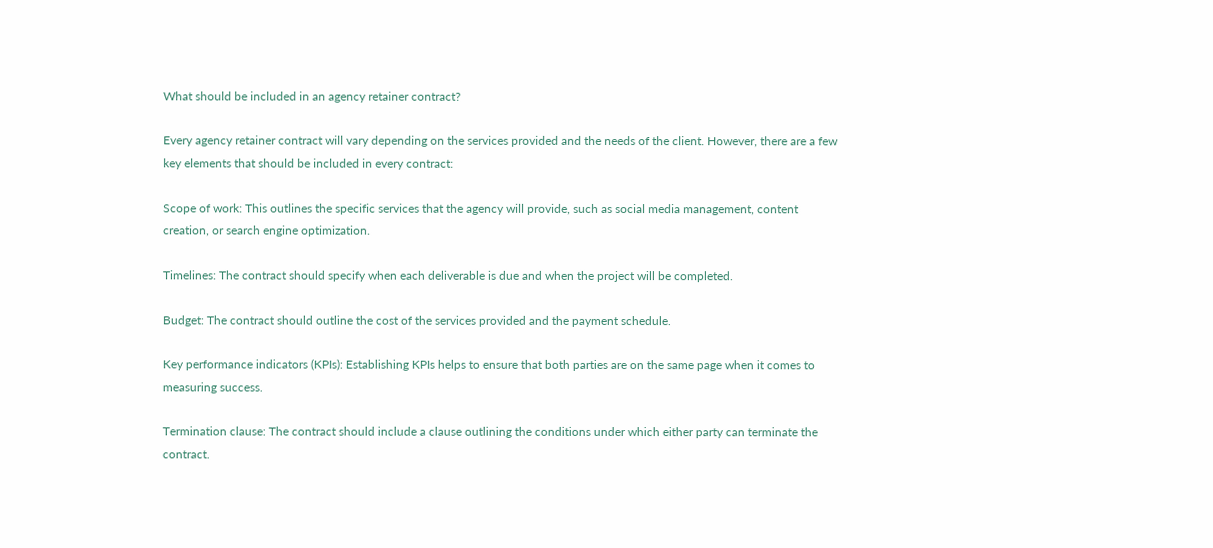What should be included in an agency retainer contract?

Every agency retainer contract will vary depending on the services provided and the needs of the client. However, there are a few key elements that should be included in every contract:

Scope of work: This outlines the specific services that the agency will provide, such as social media management, content creation, or search engine optimization.

Timelines: The contract should specify when each deliverable is due and when the project will be completed.

Budget: The contract should outline the cost of the services provided and the payment schedule.

Key performance indicators (KPIs): Establishing KPIs helps to ensure that both parties are on the same page when it comes to measuring success.

Termination clause: The contract should include a clause outlining the conditions under which either party can terminate the contract.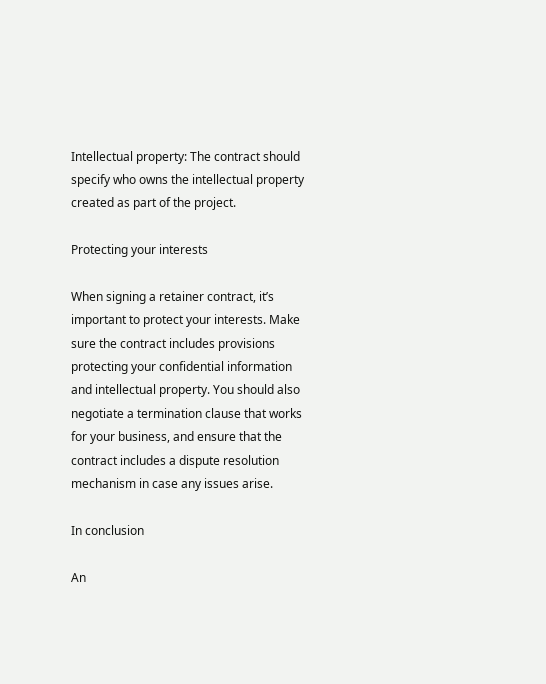Intellectual property: The contract should specify who owns the intellectual property created as part of the project.

Protecting your interests

When signing a retainer contract, it’s important to protect your interests. Make sure the contract includes provisions protecting your confidential information and intellectual property. You should also negotiate a termination clause that works for your business, and ensure that the contract includes a dispute resolution mechanism in case any issues arise.

In conclusion

An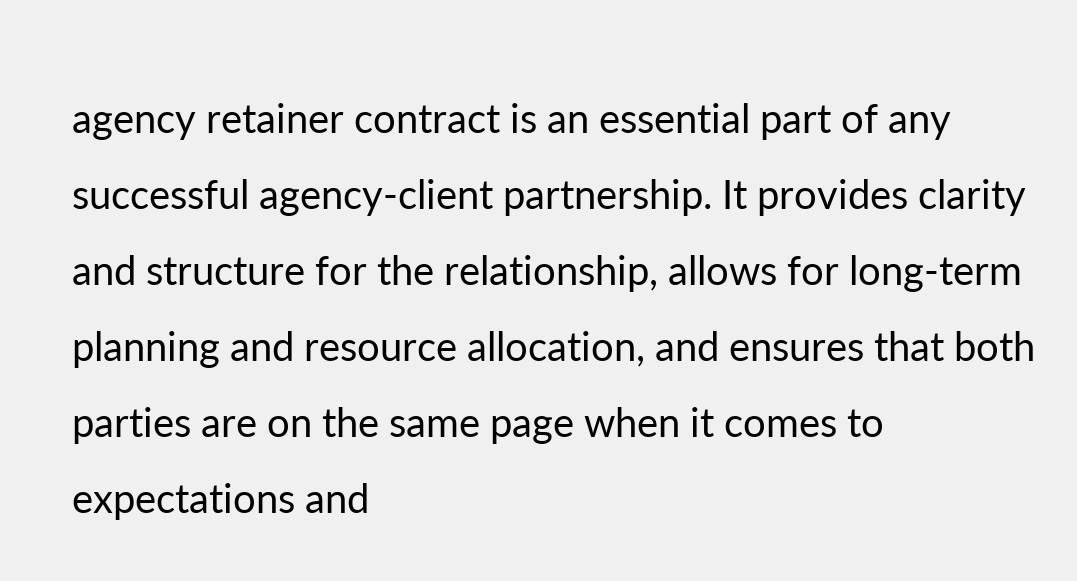agency retainer contract is an essential part of any successful agency-client partnership. It provides clarity and structure for the relationship, allows for long-term planning and resource allocation, and ensures that both parties are on the same page when it comes to expectations and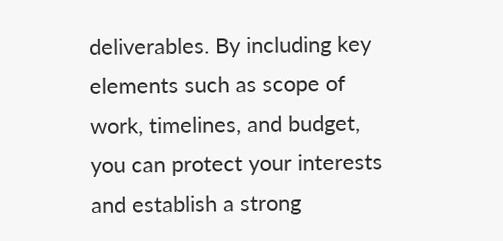deliverables. By including key elements such as scope of work, timelines, and budget, you can protect your interests and establish a strong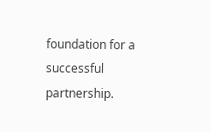foundation for a successful partnership.